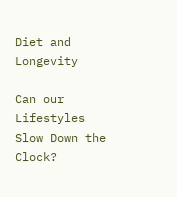Diet and Longevity

Can our Lifestyles Slow Down the Clock?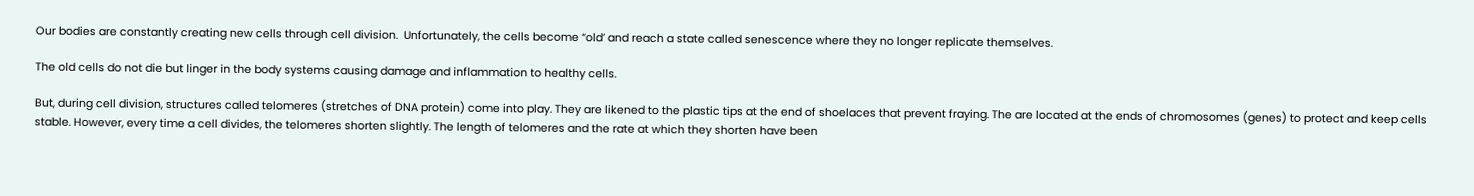Our bodies are constantly creating new cells through cell division.  Unfortunately, the cells become “old’ and reach a state called senescence where they no longer replicate themselves.

The old cells do not die but linger in the body systems causing damage and inflammation to healthy cells.

But, during cell division, structures called telomeres (stretches of DNA protein) come into play. They are likened to the plastic tips at the end of shoelaces that prevent fraying. The are located at the ends of chromosomes (genes) to protect and keep cells stable. However, every time a cell divides, the telomeres shorten slightly. The length of telomeres and the rate at which they shorten have been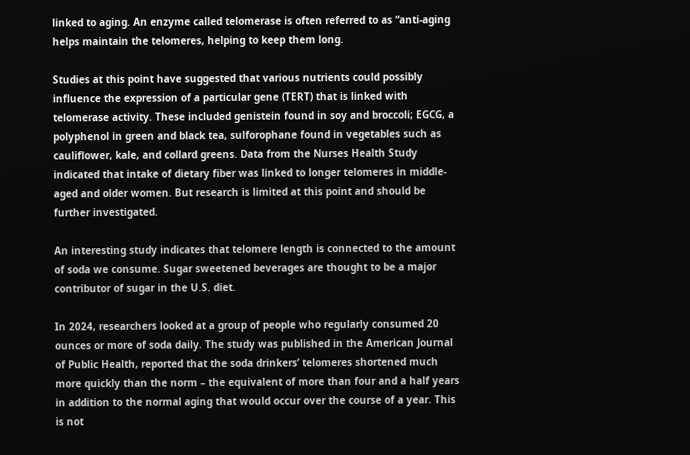linked to aging. An enzyme called telomerase is often referred to as “anti-aging helps maintain the telomeres, helping to keep them long.

Studies at this point have suggested that various nutrients could possibly influence the expression of a particular gene (TERT) that is linked with telomerase activity. These included genistein found in soy and broccoli; EGCG, a polyphenol in green and black tea, sulforophane found in vegetables such as cauliflower, kale, and collard greens. Data from the Nurses Health Study indicated that intake of dietary fiber was linked to longer telomeres in middle-aged and older women. But research is limited at this point and should be further investigated.

An interesting study indicates that telomere length is connected to the amount of soda we consume. Sugar sweetened beverages are thought to be a major contributor of sugar in the U.S. diet.

In 2024, researchers looked at a group of people who regularly consumed 20 ounces or more of soda daily. The study was published in the American Journal of Public Health, reported that the soda drinkers’ telomeres shortened much more quickly than the norm – the equivalent of more than four and a half years in addition to the normal aging that would occur over the course of a year. This is not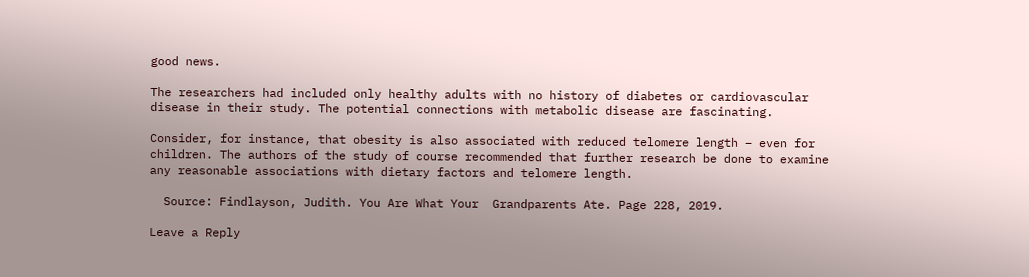good news.

The researchers had included only healthy adults with no history of diabetes or cardiovascular disease in their study. The potential connections with metabolic disease are fascinating.

Consider, for instance, that obesity is also associated with reduced telomere length – even for children. The authors of the study of course recommended that further research be done to examine any reasonable associations with dietary factors and telomere length.

  Source: Findlayson, Judith. You Are What Your  Grandparents Ate. Page 228, 2019.

Leave a Reply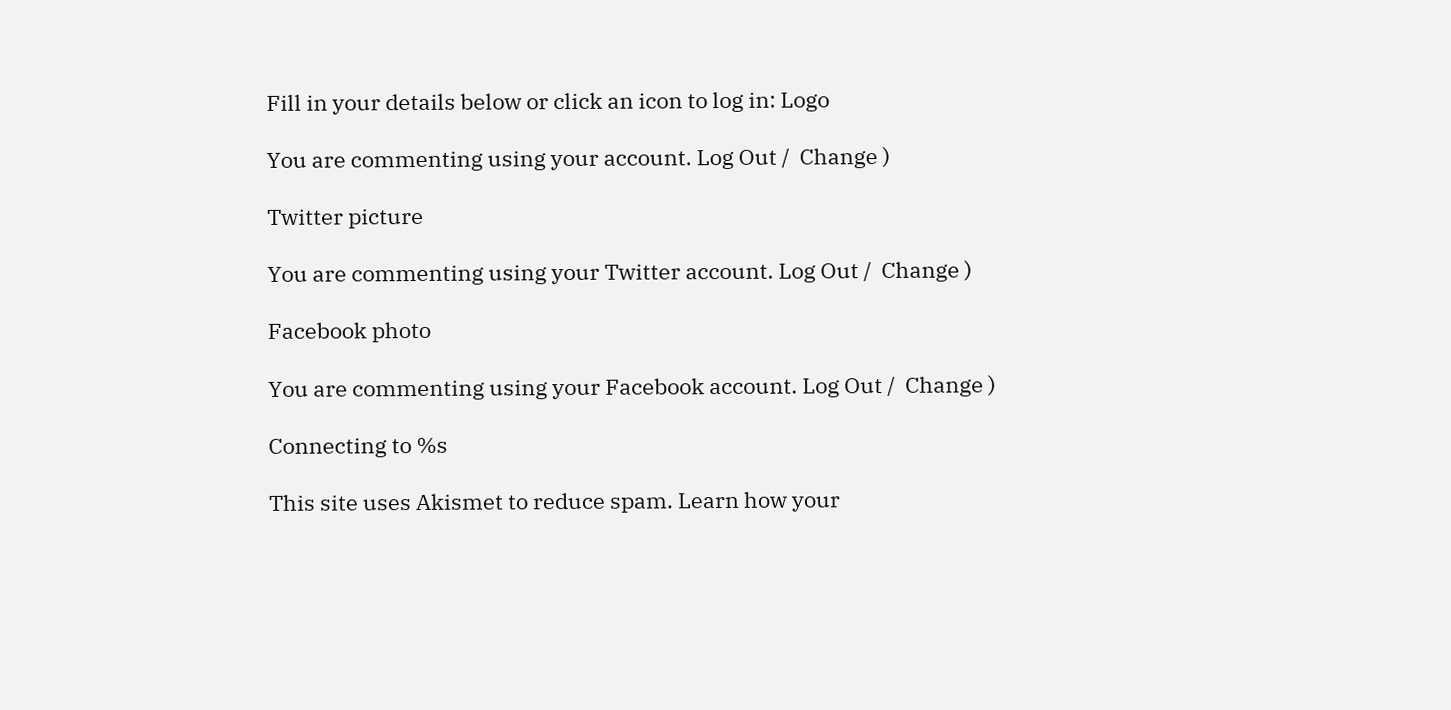Fill in your details below or click an icon to log in: Logo

You are commenting using your account. Log Out /  Change )

Twitter picture

You are commenting using your Twitter account. Log Out /  Change )

Facebook photo

You are commenting using your Facebook account. Log Out /  Change )

Connecting to %s

This site uses Akismet to reduce spam. Learn how your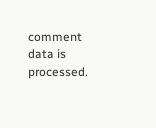comment data is processed.